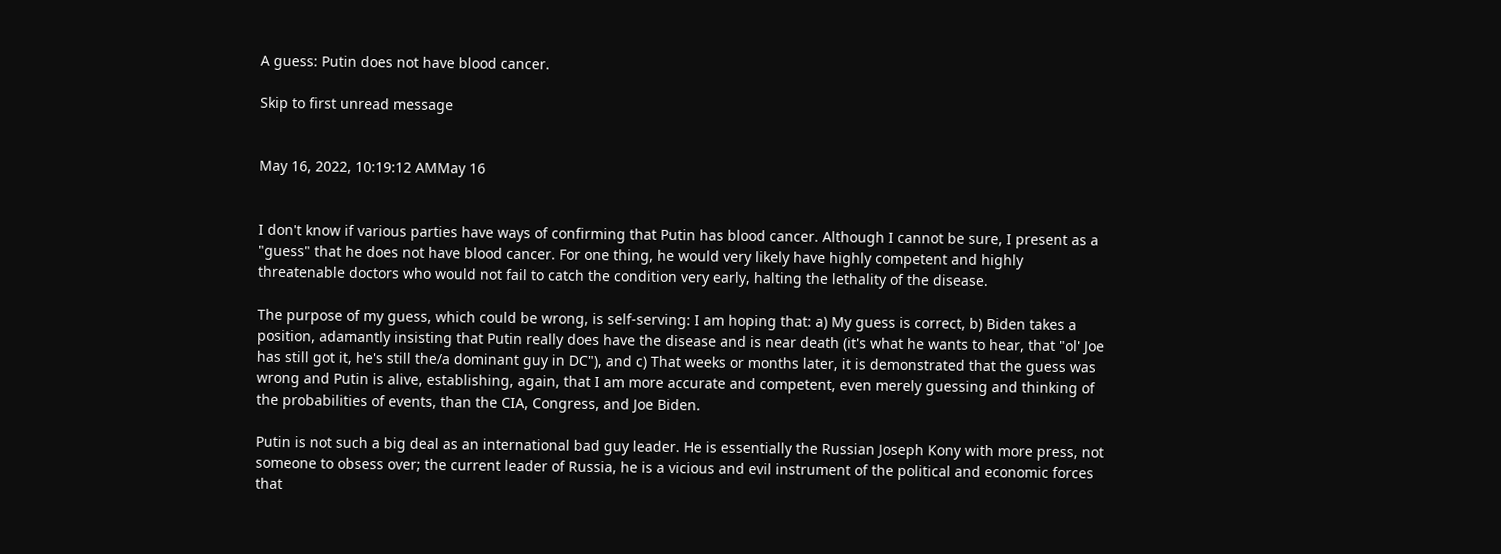A guess: Putin does not have blood cancer.

Skip to first unread message


May 16, 2022, 10:19:12 AMMay 16


I don't know if various parties have ways of confirming that Putin has blood cancer. Although I cannot be sure, I present as a "guess" that he does not have blood cancer. For one thing, he would very likely have highly competent and highly threatenable doctors who would not fail to catch the condition very early, halting the lethality of the disease.

The purpose of my guess, which could be wrong, is self-serving: I am hoping that: a) My guess is correct, b) Biden takes a position, adamantly insisting that Putin really does have the disease and is near death (it's what he wants to hear, that "ol' Joe has still got it, he's still the/a dominant guy in DC"), and c) That weeks or months later, it is demonstrated that the guess was wrong and Putin is alive, establishing, again, that I am more accurate and competent, even merely guessing and thinking of the probabilities of events, than the CIA, Congress, and Joe Biden.

Putin is not such a big deal as an international bad guy leader. He is essentially the Russian Joseph Kony with more press, not someone to obsess over; the current leader of Russia, he is a vicious and evil instrument of the political and economic forces that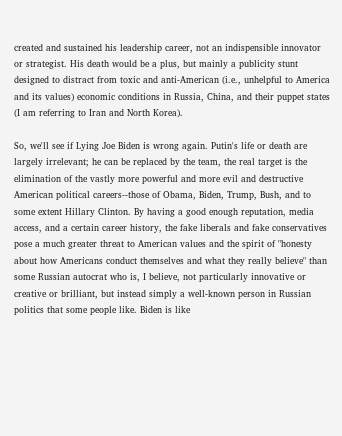created and sustained his leadership career, not an indispensible innovator or strategist. His death would be a plus, but mainly a publicity stunt designed to distract from toxic and anti-American (i.e., unhelpful to America and its values) economic conditions in Russia, China, and their puppet states (I am referring to Iran and North Korea).

So, we'll see if Lying Joe Biden is wrong again. Putin's life or death are largely irrelevant; he can be replaced by the team, the real target is the elimination of the vastly more powerful and more evil and destructive American political careers--those of Obama, Biden, Trump, Bush, and to some extent Hillary Clinton. By having a good enough reputation, media access, and a certain career history, the fake liberals and fake conservatives pose a much greater threat to American values and the spirit of "honesty about how Americans conduct themselves and what they really believe" than some Russian autocrat who is, I believe, not particularly innovative or creative or brilliant, but instead simply a well-known person in Russian politics that some people like. Biden is like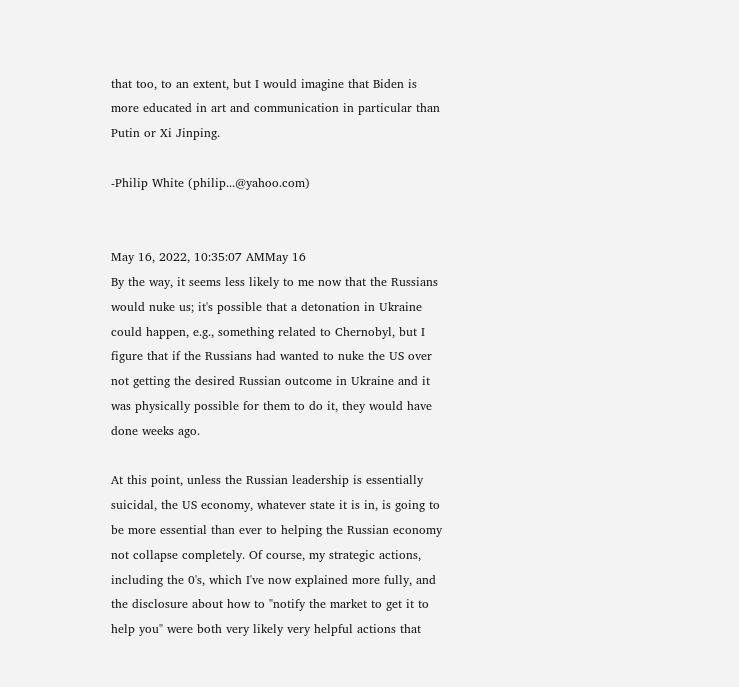that too, to an extent, but I would imagine that Biden is more educated in art and communication in particular than Putin or Xi Jinping.

-Philip White (philip...@yahoo.com)


May 16, 2022, 10:35:07 AMMay 16
By the way, it seems less likely to me now that the Russians would nuke us; it's possible that a detonation in Ukraine could happen, e.g., something related to Chernobyl, but I figure that if the Russians had wanted to nuke the US over not getting the desired Russian outcome in Ukraine and it was physically possible for them to do it, they would have done weeks ago.

At this point, unless the Russian leadership is essentially suicidal, the US economy, whatever state it is in, is going to be more essential than ever to helping the Russian economy not collapse completely. Of course, my strategic actions, including the 0's, which I've now explained more fully, and the disclosure about how to "notify the market to get it to help you" were both very likely very helpful actions that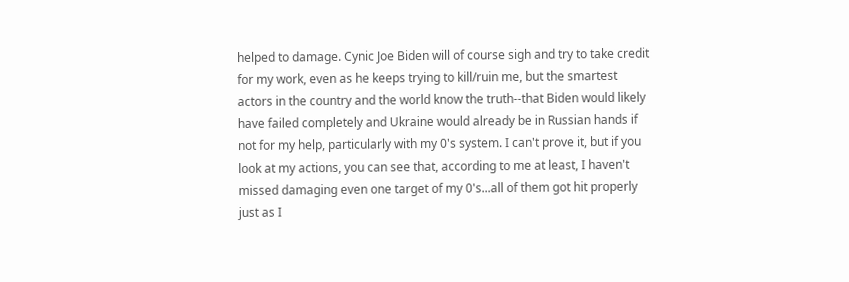helped to damage. Cynic Joe Biden will of course sigh and try to take credit for my work, even as he keeps trying to kill/ruin me, but the smartest actors in the country and the world know the truth--that Biden would likely have failed completely and Ukraine would already be in Russian hands if not for my help, particularly with my 0's system. I can't prove it, but if you look at my actions, you can see that, according to me at least, I haven't missed damaging even one target of my 0's...all of them got hit properly just as I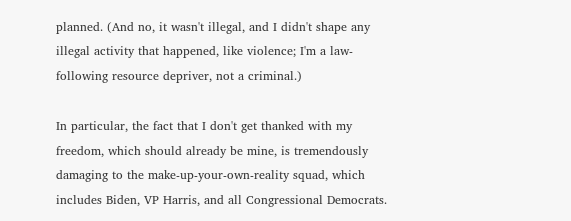planned. (And no, it wasn't illegal, and I didn't shape any illegal activity that happened, like violence; I'm a law-following resource depriver, not a criminal.)

In particular, the fact that I don't get thanked with my freedom, which should already be mine, is tremendously damaging to the make-up-your-own-reality squad, which includes Biden, VP Harris, and all Congressional Democrats.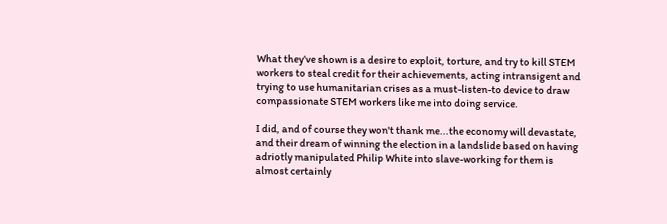What they've shown is a desire to exploit, torture, and try to kill STEM workers to steal credit for their achievements, acting intransigent and trying to use humanitarian crises as a must-listen-to device to draw compassionate STEM workers like me into doing service.

I did, and of course they won't thank me...the economy will devastate, and their dream of winning the election in a landslide based on having adriotly manipulated Philip White into slave-working for them is almost certainly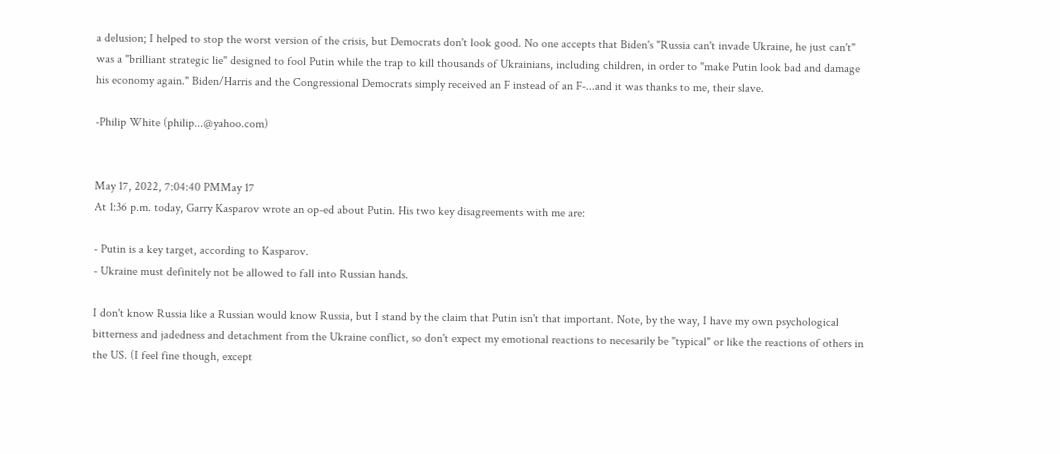a delusion; I helped to stop the worst version of the crisis, but Democrats don't look good. No one accepts that Biden's "Russia can't invade Ukraine, he just can't" was a "brilliant strategic lie" designed to fool Putin while the trap to kill thousands of Ukrainians, including children, in order to "make Putin look bad and damage his economy again." Biden/Harris and the Congressional Democrats simply received an F instead of an F-...and it was thanks to me, their slave.

-Philip White (philip...@yahoo.com)


May 17, 2022, 7:04:40 PMMay 17
At 1:36 p.m. today, Garry Kasparov wrote an op-ed about Putin. His two key disagreements with me are:

- Putin is a key target, according to Kasparov.
- Ukraine must definitely not be allowed to fall into Russian hands.

I don't know Russia like a Russian would know Russia, but I stand by the claim that Putin isn't that important. Note, by the way, I have my own psychological bitterness and jadedness and detachment from the Ukraine conflict, so don't expect my emotional reactions to necesarily be "typical" or like the reactions of others in the US. (I feel fine though, except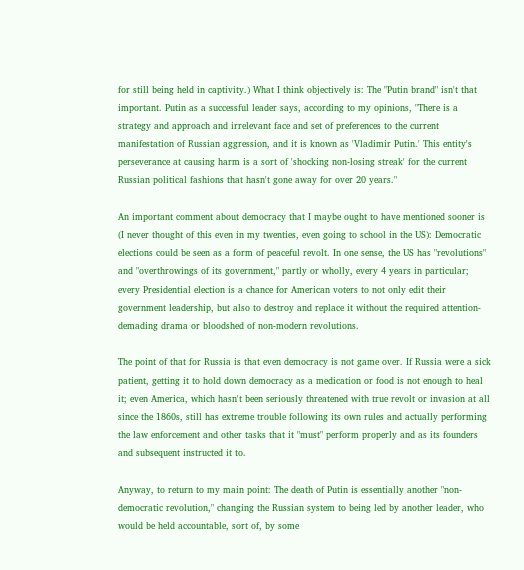for still being held in captivity.) What I think objectively is: The "Putin brand" isn't that important. Putin as a successful leader says, according to my opinions, "There is a strategy and approach and irrelevant face and set of preferences to the current manifestation of Russian aggression, and it is known as 'Vladimir Putin.' This entity's perseverance at causing harm is a sort of 'shocking non-losing streak' for the current Russian political fashions that hasn't gone away for over 20 years."

An important comment about democracy that I maybe ought to have mentioned sooner is (I never thought of this even in my twenties, even going to school in the US): Democratic elections could be seen as a form of peaceful revolt. In one sense, the US has "revolutions" and "overthrowings of its government," partly or wholly, every 4 years in particular; every Presidential election is a chance for American voters to not only edit their government leadership, but also to destroy and replace it without the required attention-demading drama or bloodshed of non-modern revolutions.

The point of that for Russia is that even democracy is not game over. If Russia were a sick patient, getting it to hold down democracy as a medication or food is not enough to heal it; even America, which hasn't been seriously threatened with true revolt or invasion at all since the 1860s, still has extreme trouble following its own rules and actually performing the law enforcement and other tasks that it "must" perform properly and as its founders and subsequent instructed it to.

Anyway, to return to my main point: The death of Putin is essentially another "non-democratic revolution," changing the Russian system to being led by another leader, who would be held accountable, sort of, by some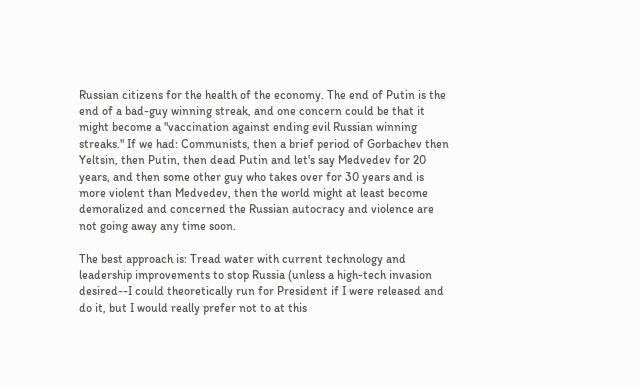Russian citizens for the health of the economy. The end of Putin is the end of a bad-guy winning streak, and one concern could be that it might become a "vaccination against ending evil Russian winning streaks." If we had: Communists, then a brief period of Gorbachev then Yeltsin, then Putin, then dead Putin and let's say Medvedev for 20 years, and then some other guy who takes over for 30 years and is more violent than Medvedev, then the world might at least become demoralized and concerned the Russian autocracy and violence are not going away any time soon.

The best approach is: Tread water with current technology and leadership improvements to stop Russia (unless a high-tech invasion desired--I could theoretically run for President if I were released and do it, but I would really prefer not to at this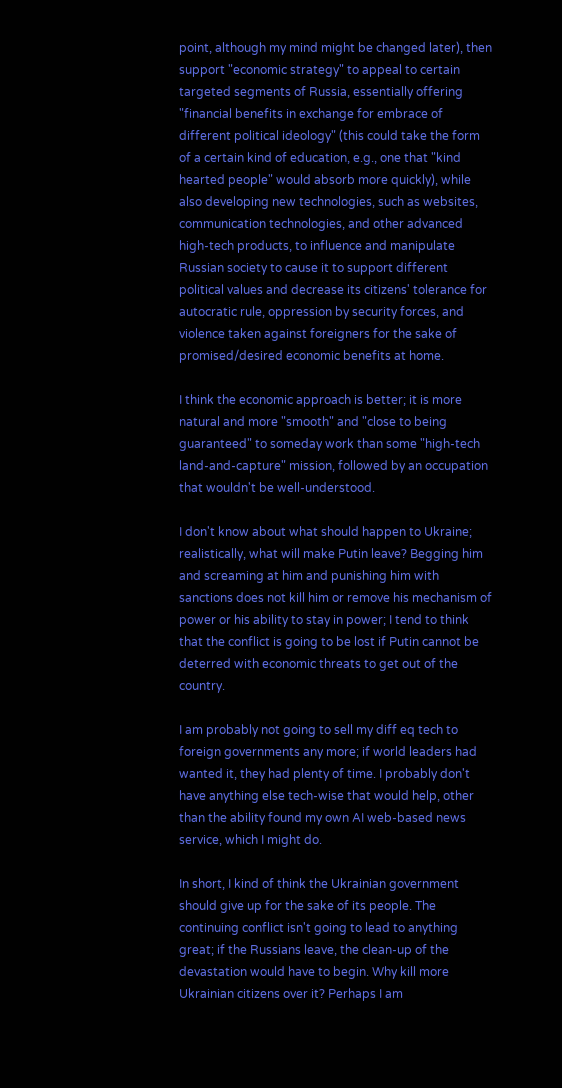point, although my mind might be changed later), then support "economic strategy" to appeal to certain targeted segments of Russia, essentially offering "financial benefits in exchange for embrace of different political ideology" (this could take the form of a certain kind of education, e.g., one that "kind hearted people" would absorb more quickly), while also developing new technologies, such as websites, communication technologies, and other advanced high-tech products, to influence and manipulate Russian society to cause it to support different political values and decrease its citizens' tolerance for autocratic rule, oppression by security forces, and violence taken against foreigners for the sake of promised/desired economic benefits at home.

I think the economic approach is better; it is more natural and more "smooth" and "close to being guaranteed" to someday work than some "high-tech land-and-capture" mission, followed by an occupation that wouldn't be well-understood.

I don't know about what should happen to Ukraine; realistically, what will make Putin leave? Begging him and screaming at him and punishing him with sanctions does not kill him or remove his mechanism of power or his ability to stay in power; I tend to think that the conflict is going to be lost if Putin cannot be deterred with economic threats to get out of the country.

I am probably not going to sell my diff eq tech to foreign governments any more; if world leaders had wanted it, they had plenty of time. I probably don't have anything else tech-wise that would help, other than the ability found my own AI web-based news service, which I might do.

In short, I kind of think the Ukrainian government should give up for the sake of its people. The continuing conflict isn't going to lead to anything great; if the Russians leave, the clean-up of the devastation would have to begin. Why kill more Ukrainian citizens over it? Perhaps I am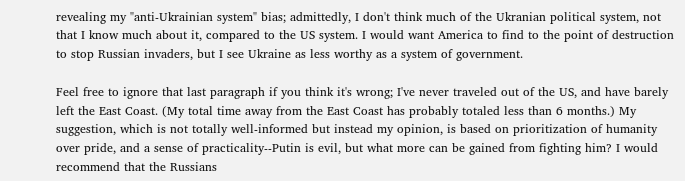revealing my "anti-Ukrainian system" bias; admittedly, I don't think much of the Ukranian political system, not that I know much about it, compared to the US system. I would want America to find to the point of destruction to stop Russian invaders, but I see Ukraine as less worthy as a system of government.

Feel free to ignore that last paragraph if you think it's wrong; I've never traveled out of the US, and have barely left the East Coast. (My total time away from the East Coast has probably totaled less than 6 months.) My suggestion, which is not totally well-informed but instead my opinion, is based on prioritization of humanity over pride, and a sense of practicality--Putin is evil, but what more can be gained from fighting him? I would recommend that the Russians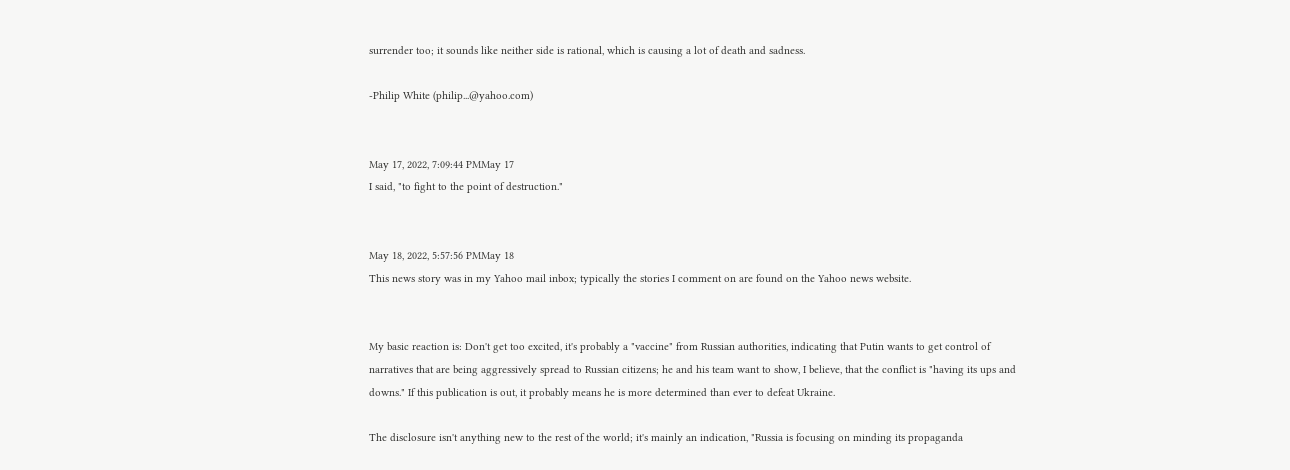surrender too; it sounds like neither side is rational, which is causing a lot of death and sadness.

-Philip White (philip...@yahoo.com)


May 17, 2022, 7:09:44 PMMay 17
I said, "to fight to the point of destruction."


May 18, 2022, 5:57:56 PMMay 18
This news story was in my Yahoo mail inbox; typically the stories I comment on are found on the Yahoo news website.


My basic reaction is: Don't get too excited, it's probably a "vaccine" from Russian authorities, indicating that Putin wants to get control of narratives that are being aggressively spread to Russian citizens; he and his team want to show, I believe, that the conflict is "having its ups and downs." If this publication is out, it probably means he is more determined than ever to defeat Ukraine.

The disclosure isn't anything new to the rest of the world; it's mainly an indication, "Russia is focusing on minding its propaganda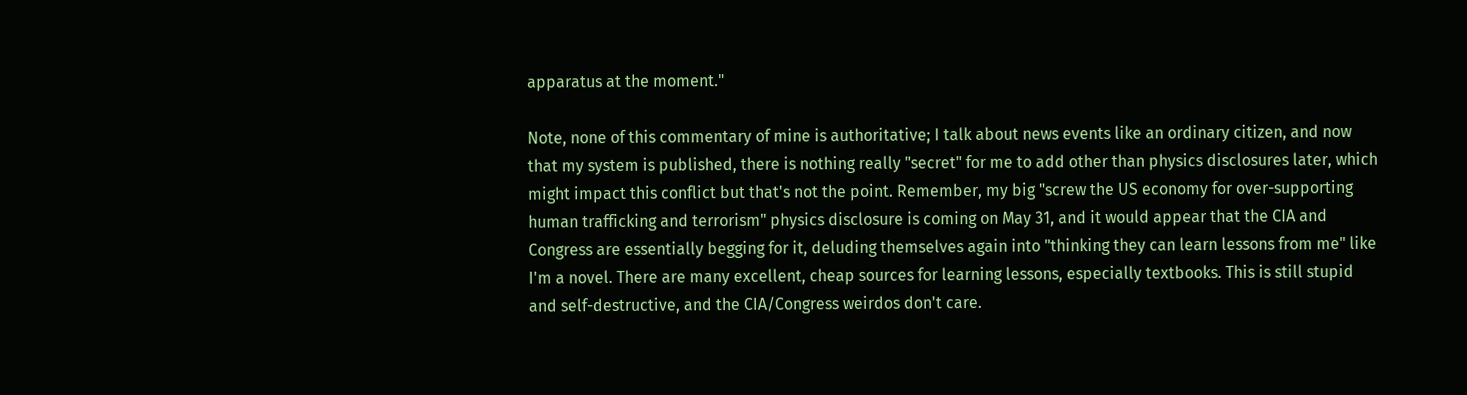apparatus at the moment."

Note, none of this commentary of mine is authoritative; I talk about news events like an ordinary citizen, and now that my system is published, there is nothing really "secret" for me to add other than physics disclosures later, which might impact this conflict but that's not the point. Remember, my big "screw the US economy for over-supporting human trafficking and terrorism" physics disclosure is coming on May 31, and it would appear that the CIA and Congress are essentially begging for it, deluding themselves again into "thinking they can learn lessons from me" like I'm a novel. There are many excellent, cheap sources for learning lessons, especially textbooks. This is still stupid and self-destructive, and the CIA/Congress weirdos don't care.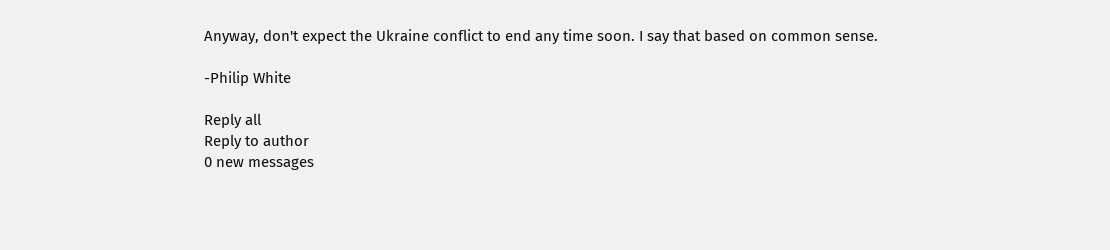Anyway, don't expect the Ukraine conflict to end any time soon. I say that based on common sense.

-Philip White

Reply all
Reply to author
0 new messages